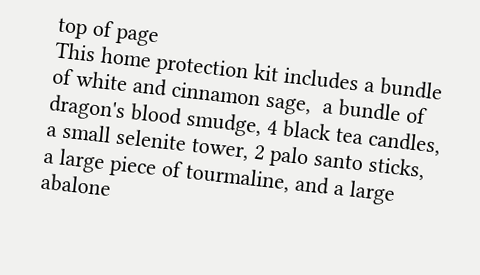top of page
This home protection kit includes a bundle of white and cinnamon sage,  a bundle of dragon's blood smudge, 4 black tea candles, a small selenite tower, 2 palo santo sticks, a large piece of tourmaline, and a large abalone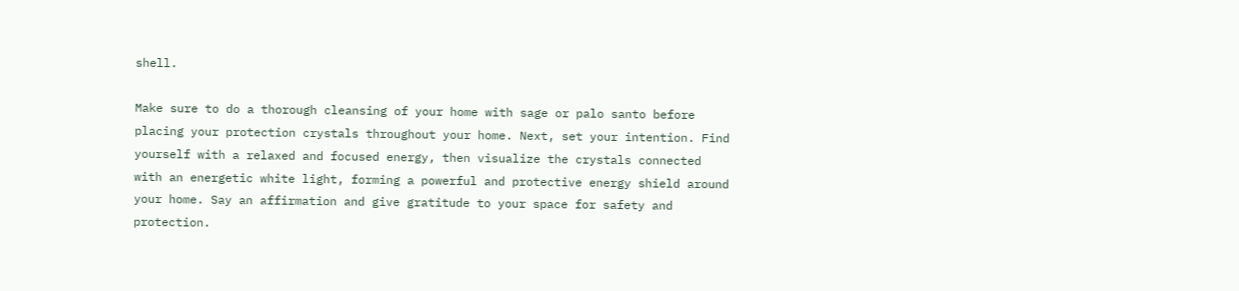shell.

Make sure to do a thorough cleansing of your home with sage or palo santo before placing your protection crystals throughout your home. Next, set your intention. Find yourself with a relaxed and focused energy, then visualize the crystals connected with an energetic white light, forming a powerful and protective energy shield around your home. Say an affirmation and give gratitude to your space for safety and protection.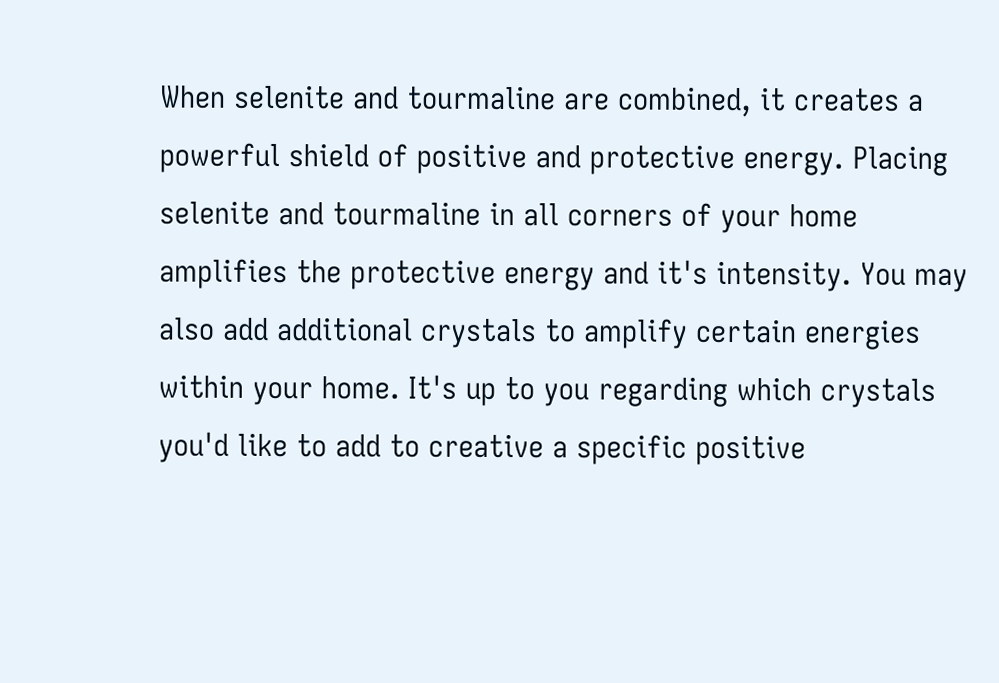When selenite and tourmaline are combined, it creates a powerful shield of positive and protective energy. Placing selenite and tourmaline in all corners of your home amplifies the protective energy and it's intensity. You may also add additional crystals to amplify certain energies within your home. It's up to you regarding which crystals you'd like to add to creative a specific positive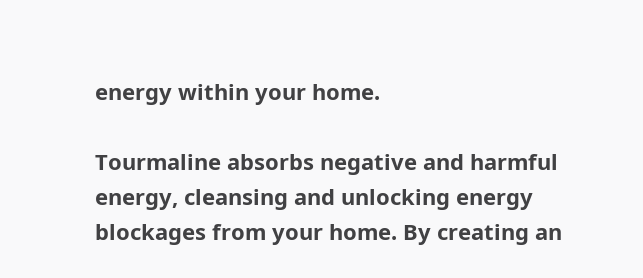energy within your home.

Tourmaline absorbs negative and harmful energy, cleansing and unlocking energy blockages from your home. By creating an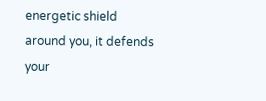energetic shield around you, it defends your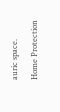auric space.

Home Protection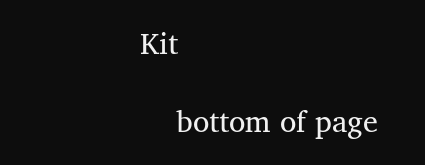Kit

    bottom of page